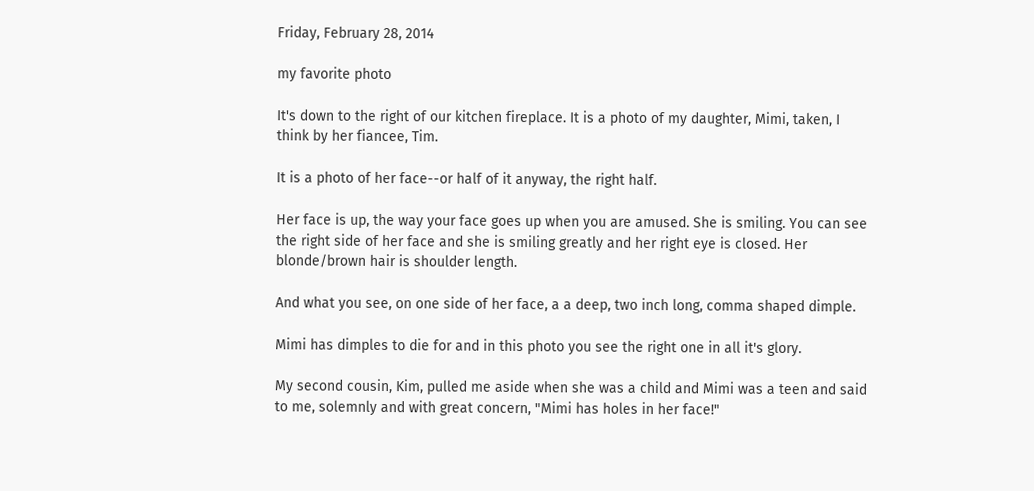Friday, February 28, 2014

my favorite photo

It's down to the right of our kitchen fireplace. It is a photo of my daughter, Mimi, taken, I think by her fiancee, Tim.

It is a photo of her face--or half of it anyway, the right half.

Her face is up, the way your face goes up when you are amused. She is smiling. You can see the right side of her face and she is smiling greatly and her right eye is closed. Her blonde/brown hair is shoulder length.

And what you see, on one side of her face, a a deep, two inch long, comma shaped dimple.

Mimi has dimples to die for and in this photo you see the right one in all it's glory.

My second cousin, Kim, pulled me aside when she was a child and Mimi was a teen and said to me, solemnly and with great concern, "Mimi has holes in her face!"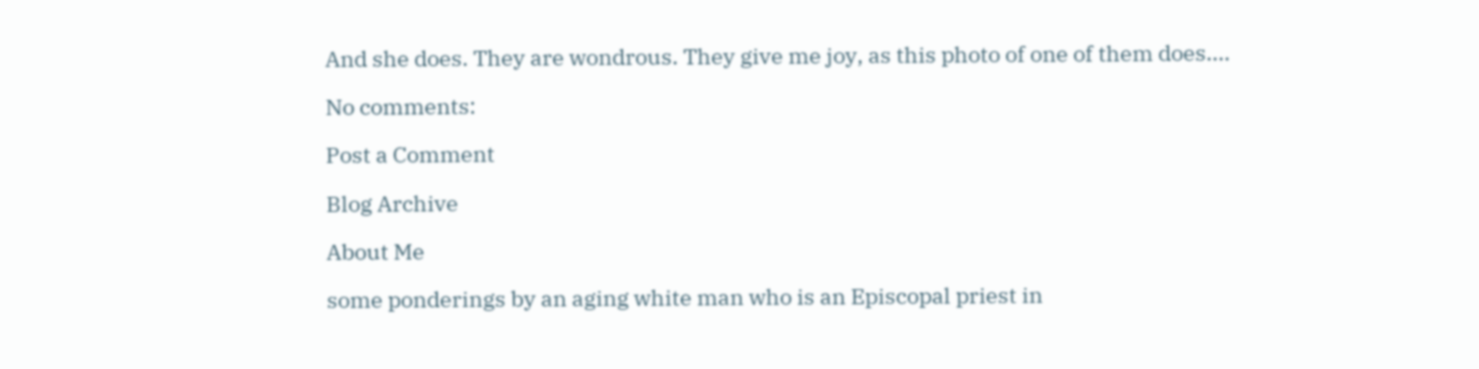And she does. They are wondrous. They give me joy, as this photo of one of them does....

No comments:

Post a Comment

Blog Archive

About Me

some ponderings by an aging white man who is an Episcopal priest in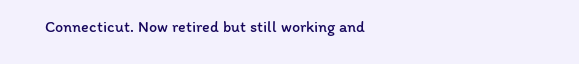Connecticut. Now retired but still working and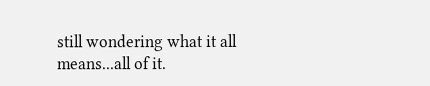still wondering what it all means...all of it.